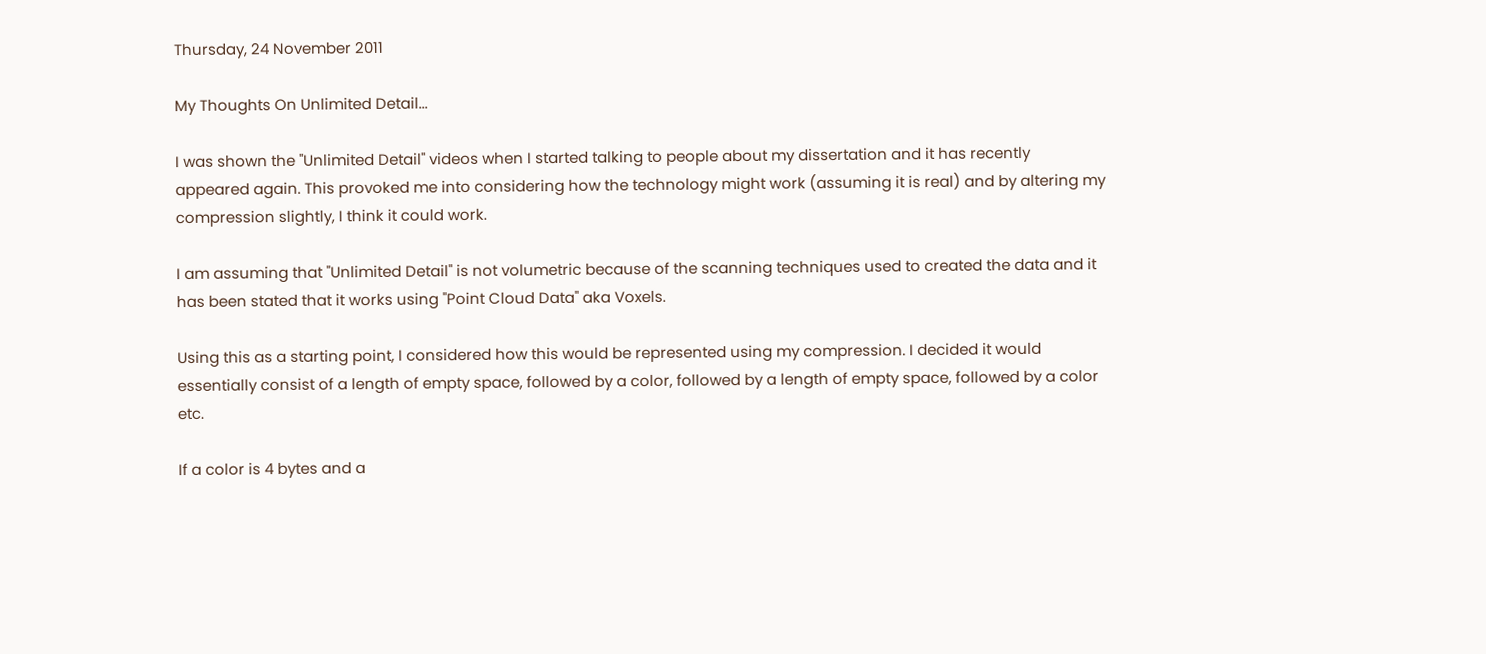Thursday, 24 November 2011

My Thoughts On Unlimited Detail...

I was shown the "Unlimited Detail" videos when I started talking to people about my dissertation and it has recently appeared again. This provoked me into considering how the technology might work (assuming it is real) and by altering my compression slightly, I think it could work.

I am assuming that "Unlimited Detail" is not volumetric because of the scanning techniques used to created the data and it has been stated that it works using "Point Cloud Data" aka Voxels.

Using this as a starting point, I considered how this would be represented using my compression. I decided it would essentially consist of a length of empty space, followed by a color, followed by a length of empty space, followed by a color etc.

If a color is 4 bytes and a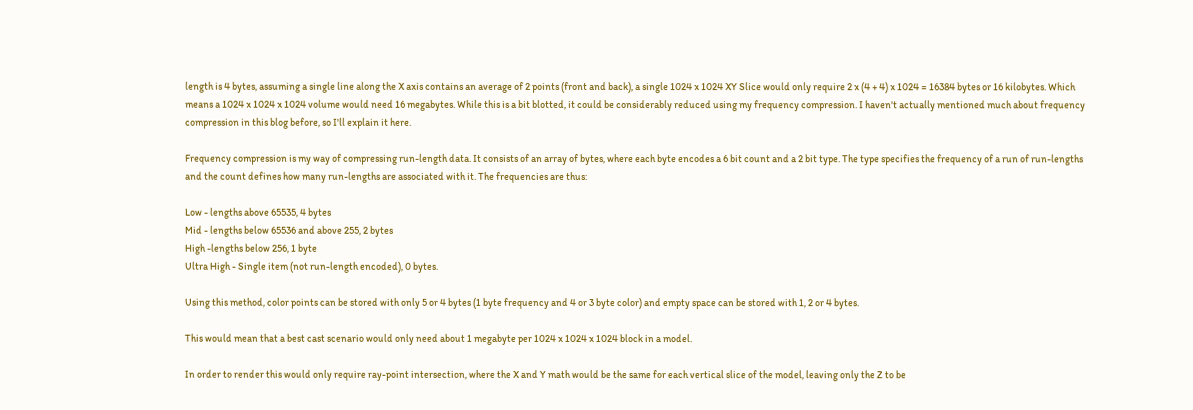length is 4 bytes, assuming a single line along the X axis contains an average of 2 points (front and back), a single 1024 x 1024 XY Slice would only require 2 x (4 + 4) x 1024 = 16384 bytes or 16 kilobytes. Which means a 1024 x 1024 x 1024 volume would need 16 megabytes. While this is a bit blotted, it could be considerably reduced using my frequency compression. I haven't actually mentioned much about frequency compression in this blog before, so I'll explain it here.

Frequency compression is my way of compressing run-length data. It consists of an array of bytes, where each byte encodes a 6 bit count and a 2 bit type. The type specifies the frequency of a run of run-lengths and the count defines how many run-lengths are associated with it. The frequencies are thus:

Low - lengths above 65535, 4 bytes
Mid - lengths below 65536 and above 255, 2 bytes
High -lengths below 256, 1 byte
Ultra High - Single item (not run-length encoded), 0 bytes.

Using this method, color points can be stored with only 5 or 4 bytes (1 byte frequency and 4 or 3 byte color) and empty space can be stored with 1, 2 or 4 bytes.

This would mean that a best cast scenario would only need about 1 megabyte per 1024 x 1024 x 1024 block in a model.

In order to render this would only require ray-point intersection, where the X and Y math would be the same for each vertical slice of the model, leaving only the Z to be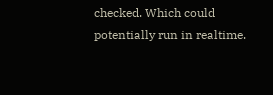checked. Which could potentially run in realtime.